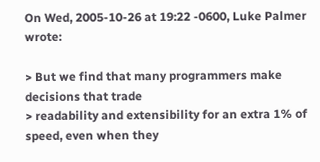On Wed, 2005-10-26 at 19:22 -0600, Luke Palmer wrote:

> But we find that many programmers make decisions that trade
> readability and extensibility for an extra 1% of speed, even when they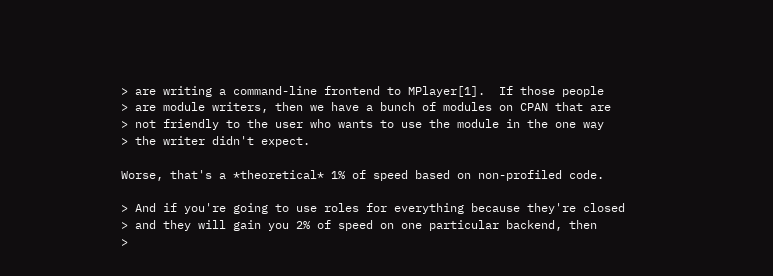> are writing a command-line frontend to MPlayer[1].  If those people
> are module writers, then we have a bunch of modules on CPAN that are
> not friendly to the user who wants to use the module in the one way
> the writer didn't expect.

Worse, that's a *theoretical* 1% of speed based on non-profiled code.

> And if you're going to use roles for everything because they're closed
> and they will gain you 2% of speed on one particular backend, then
>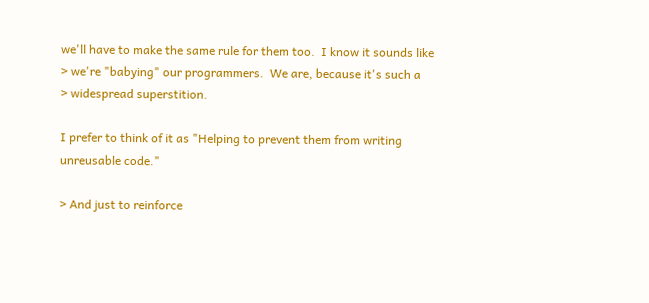we'll have to make the same rule for them too.  I know it sounds like
> we're "babying" our programmers.  We are, because it's such a
> widespread superstition.

I prefer to think of it as "Helping to prevent them from writing
unreusable code."

> And just to reinforce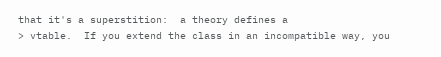that it's a superstition:  a theory defines a
> vtable.  If you extend the class in an incompatible way, you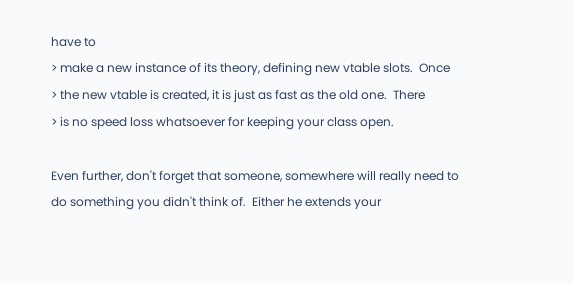have to
> make a new instance of its theory, defining new vtable slots.  Once
> the new vtable is created, it is just as fast as the old one.  There
> is no speed loss whatsoever for keeping your class open.

Even further, don't forget that someone, somewhere will really need to
do something you didn't think of.  Either he extends your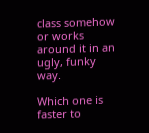class somehow
or works around it in an ugly, funky way.

Which one is faster to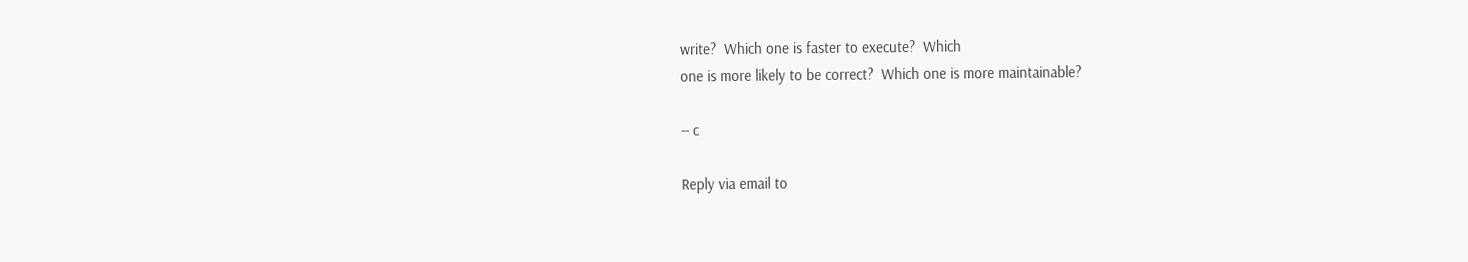write?  Which one is faster to execute?  Which
one is more likely to be correct?  Which one is more maintainable?

-- c

Reply via email to